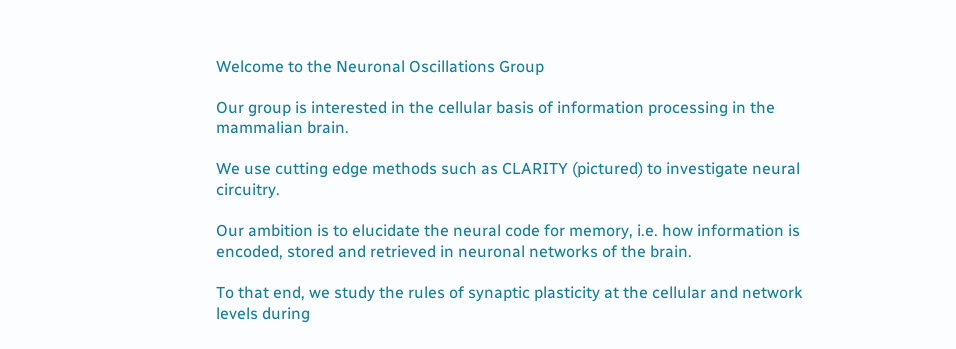Welcome to the Neuronal Oscillations Group

Our group is interested in the cellular basis of information processing in the mammalian brain.

We use cutting edge methods such as CLARITY (pictured) to investigate neural circuitry.

Our ambition is to elucidate the neural code for memory, i.e. how information is encoded, stored and retrieved in neuronal networks of the brain.

To that end, we study the rules of synaptic plasticity at the cellular and network levels during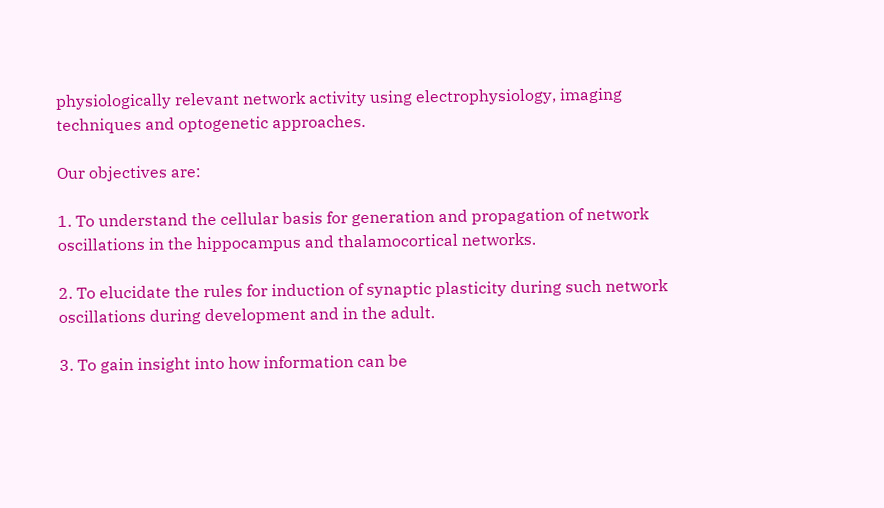physiologically relevant network activity using electrophysiology, imaging techniques and optogenetic approaches.

Our objectives are:

1. To understand the cellular basis for generation and propagation of network oscillations in the hippocampus and thalamocortical networks.

2. To elucidate the rules for induction of synaptic plasticity during such network oscillations during development and in the adult.

3. To gain insight into how information can be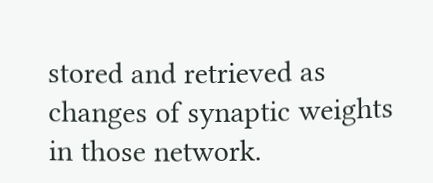stored and retrieved as changes of synaptic weights in those network.